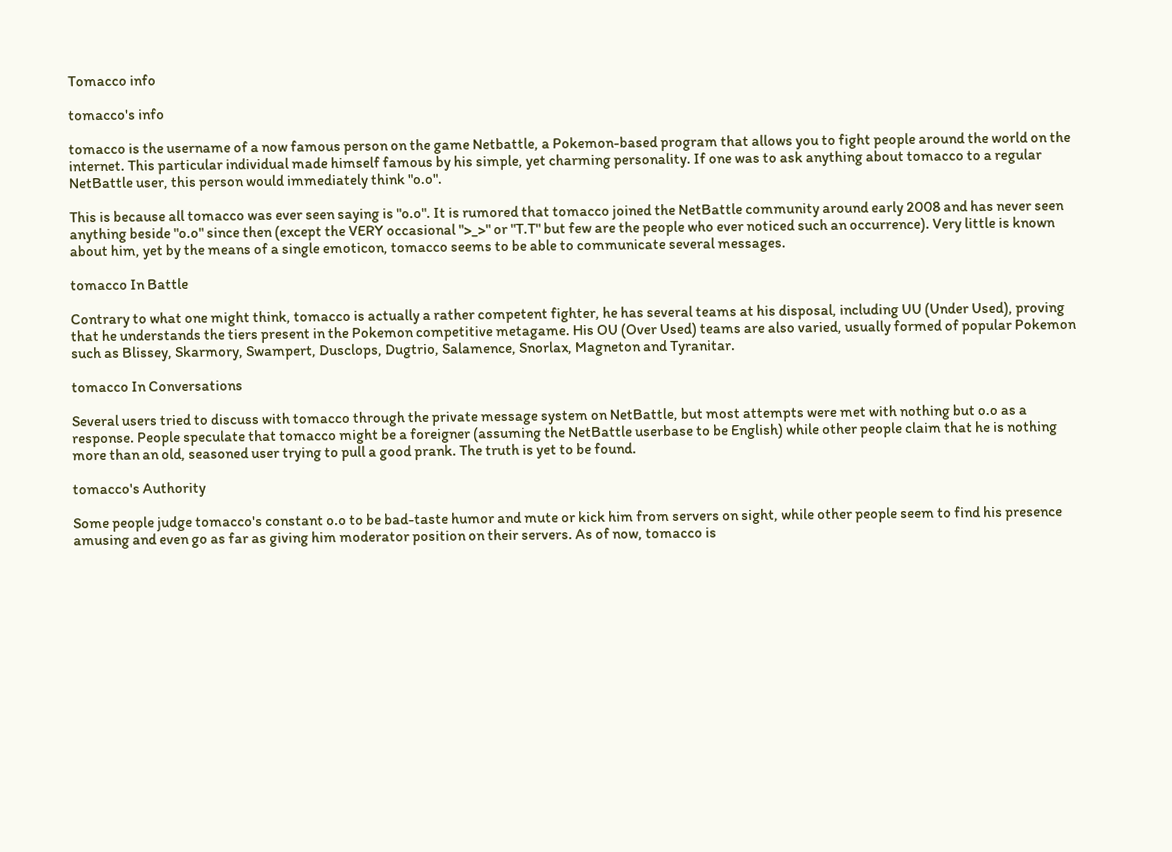Tomacco info

tomacco's info

tomacco is the username of a now famous person on the game Netbattle, a Pokemon-based program that allows you to fight people around the world on the internet. This particular individual made himself famous by his simple, yet charming personality. If one was to ask anything about tomacco to a regular NetBattle user, this person would immediately think "o.o".

This is because all tomacco was ever seen saying is "o.o". It is rumored that tomacco joined the NetBattle community around early 2008 and has never seen anything beside "o.o" since then (except the VERY occasional ">_>" or "T.T" but few are the people who ever noticed such an occurrence). Very little is known about him, yet by the means of a single emoticon, tomacco seems to be able to communicate several messages.

tomacco In Battle

Contrary to what one might think, tomacco is actually a rather competent fighter, he has several teams at his disposal, including UU (Under Used), proving that he understands the tiers present in the Pokemon competitive metagame. His OU (Over Used) teams are also varied, usually formed of popular Pokemon such as Blissey, Skarmory, Swampert, Dusclops, Dugtrio, Salamence, Snorlax, Magneton and Tyranitar.

tomacco In Conversations

Several users tried to discuss with tomacco through the private message system on NetBattle, but most attempts were met with nothing but o.o as a response. People speculate that tomacco might be a foreigner (assuming the NetBattle userbase to be English) while other people claim that he is nothing more than an old, seasoned user trying to pull a good prank. The truth is yet to be found.

tomacco's Authority

Some people judge tomacco's constant o.o to be bad-taste humor and mute or kick him from servers on sight, while other people seem to find his presence amusing and even go as far as giving him moderator position on their servers. As of now, tomacco is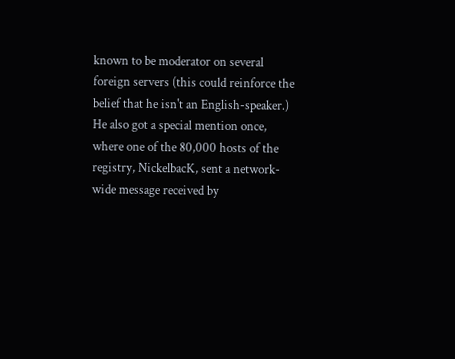known to be moderator on several foreign servers (this could reinforce the belief that he isn't an English-speaker.) He also got a special mention once, where one of the 80,000 hosts of the registry, NickelbacK, sent a network-wide message received by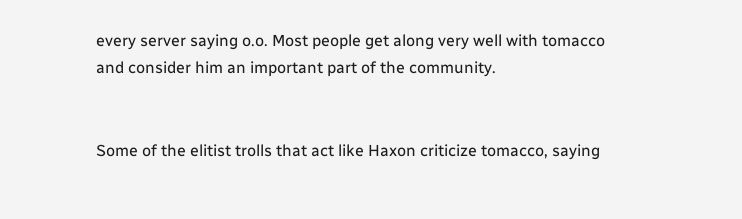every server saying o.o. Most people get along very well with tomacco and consider him an important part of the community.


Some of the elitist trolls that act like Haxon criticize tomacco, saying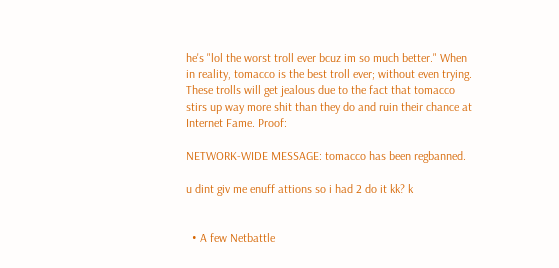he's "lol the worst troll ever bcuz im so much better." When in reality, tomacco is the best troll ever; without even trying. These trolls will get jealous due to the fact that tomacco stirs up way more shit than they do and ruin their chance at Internet Fame. Proof:

NETWORK-WIDE MESSAGE: tomacco has been regbanned.

u dint giv me enuff attions so i had 2 do it kk? k


  • A few Netbattle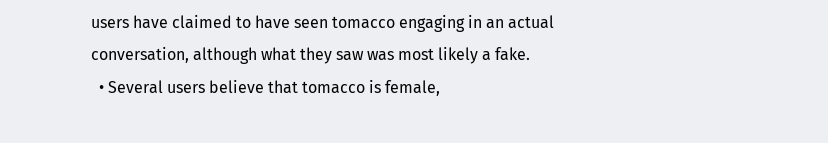users have claimed to have seen tomacco engaging in an actual conversation, although what they saw was most likely a fake.
  • Several users believe that tomacco is female,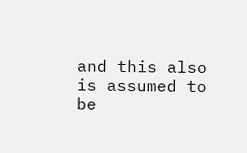and this also is assumed to be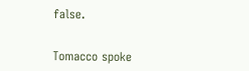false.


Tomacco spoke